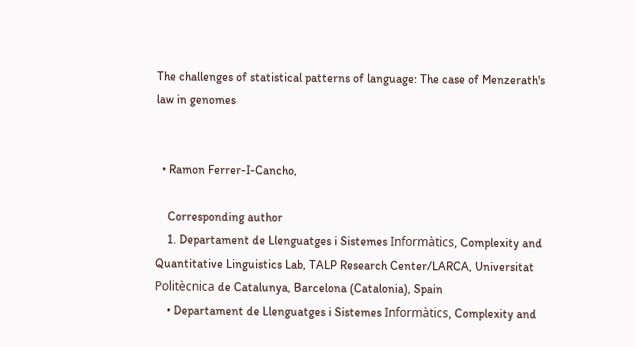The challenges of statistical patterns of language: The case of Menzerath's law in genomes


  • Ramon Ferrer-I-Cancho,

    Corresponding author
    1. Departament de Llenguatges i Sistemes Informàtics, Complexity and Quantitative Linguistics Lab, TALP Research Center/LARCA, Universitat Politècnica de Catalunya, Barcelona (Catalonia), Spain
    • Departament de Llenguatges i Sistemes Informàtics, Complexity and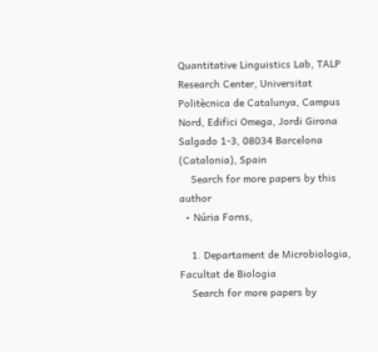Quantitative Linguistics Lab, TALP Research Center, Universitat Politècnica de Catalunya, Campus Nord, Edifici Omega, Jordi Girona Salgado 1-3, 08034 Barcelona (Catalonia), Spain
    Search for more papers by this author
  • Núria Forns,

    1. Departament de Microbiologia, Facultat de Biologia
    Search for more papers by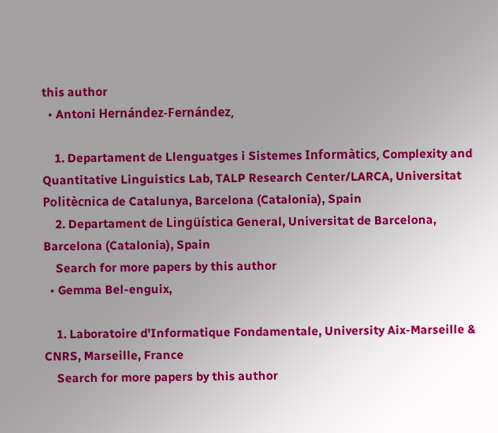this author
  • Antoni Hernández-Fernández,

    1. Departament de Llenguatges i Sistemes Informàtics, Complexity and Quantitative Linguistics Lab, TALP Research Center/LARCA, Universitat Politècnica de Catalunya, Barcelona (Catalonia), Spain
    2. Departament de Lingüística General, Universitat de Barcelona, Barcelona (Catalonia), Spain
    Search for more papers by this author
  • Gemma Bel-enguix,

    1. Laboratoire d'Informatique Fondamentale, University Aix-Marseille & CNRS, Marseille, France
    Search for more papers by this author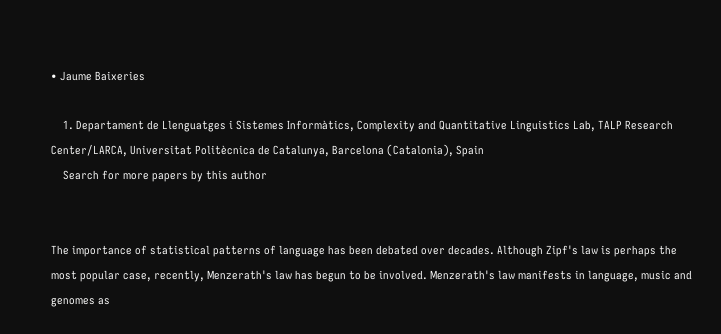• Jaume Baixeries

    1. Departament de Llenguatges i Sistemes Informàtics, Complexity and Quantitative Linguistics Lab, TALP Research Center/LARCA, Universitat Politècnica de Catalunya, Barcelona (Catalonia), Spain
    Search for more papers by this author


The importance of statistical patterns of language has been debated over decades. Although Zipf's law is perhaps the most popular case, recently, Menzerath's law has begun to be involved. Menzerath's law manifests in language, music and genomes as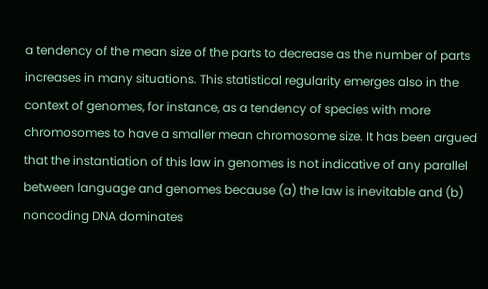a tendency of the mean size of the parts to decrease as the number of parts increases in many situations. This statistical regularity emerges also in the context of genomes, for instance, as a tendency of species with more chromosomes to have a smaller mean chromosome size. It has been argued that the instantiation of this law in genomes is not indicative of any parallel between language and genomes because (a) the law is inevitable and (b) noncoding DNA dominates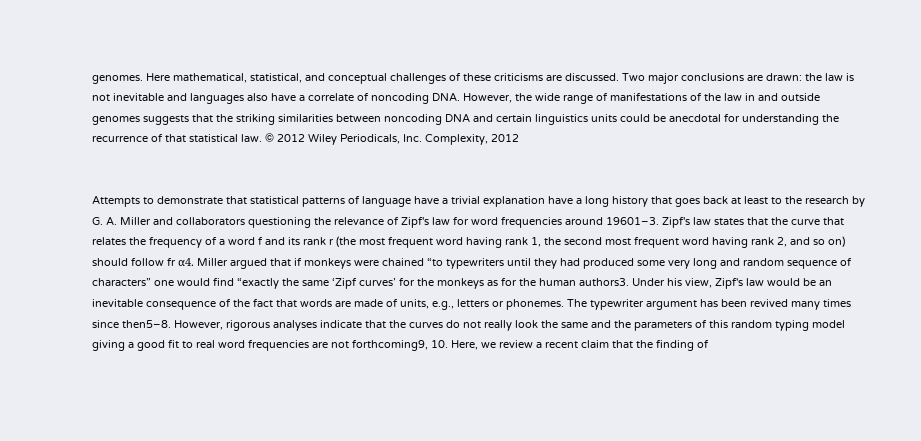genomes. Here mathematical, statistical, and conceptual challenges of these criticisms are discussed. Two major conclusions are drawn: the law is not inevitable and languages also have a correlate of noncoding DNA. However, the wide range of manifestations of the law in and outside genomes suggests that the striking similarities between noncoding DNA and certain linguistics units could be anecdotal for understanding the recurrence of that statistical law. © 2012 Wiley Periodicals, Inc. Complexity, 2012


Attempts to demonstrate that statistical patterns of language have a trivial explanation have a long history that goes back at least to the research by G. A. Miller and collaborators questioning the relevance of Zipf's law for word frequencies around 19601–3. Zipf's law states that the curve that relates the frequency of a word f and its rank r (the most frequent word having rank 1, the second most frequent word having rank 2, and so on) should follow fr α4. Miller argued that if monkeys were chained “to typewriters until they had produced some very long and random sequence of characters” one would find “exactly the same ‘Zipf curves’ for the monkeys as for the human authors3. Under his view, Zipf's law would be an inevitable consequence of the fact that words are made of units, e.g., letters or phonemes. The typewriter argument has been revived many times since then5–8. However, rigorous analyses indicate that the curves do not really look the same and the parameters of this random typing model giving a good fit to real word frequencies are not forthcoming9, 10. Here, we review a recent claim that the finding of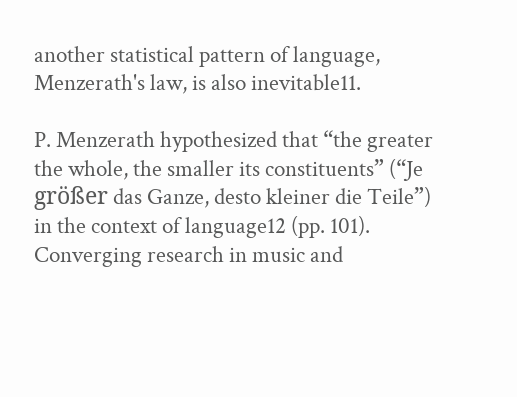another statistical pattern of language, Menzerath's law, is also inevitable11.

P. Menzerath hypothesized that “the greater the whole, the smaller its constituents” (“Je größer das Ganze, desto kleiner die Teile”) in the context of language12 (pp. 101). Converging research in music and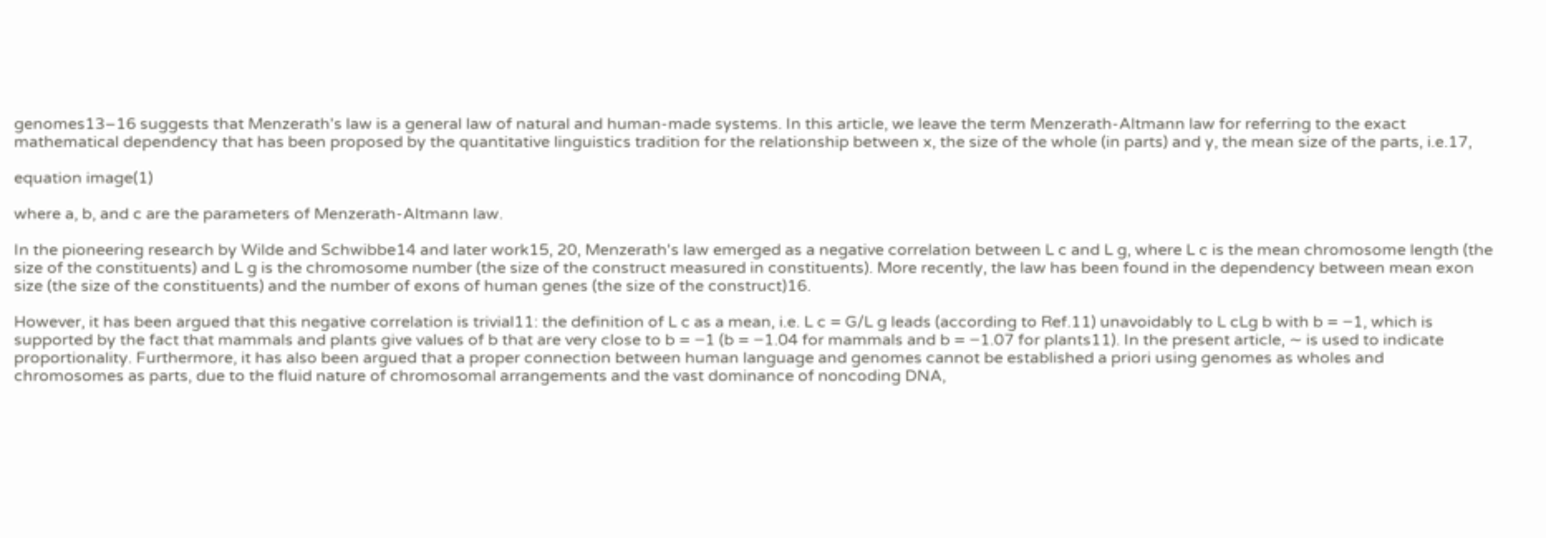genomes13–16 suggests that Menzerath's law is a general law of natural and human-made systems. In this article, we leave the term Menzerath-Altmann law for referring to the exact mathematical dependency that has been proposed by the quantitative linguistics tradition for the relationship between x, the size of the whole (in parts) and y, the mean size of the parts, i.e.17,

equation image(1)

where a, b, and c are the parameters of Menzerath-Altmann law.

In the pioneering research by Wilde and Schwibbe14 and later work15, 20, Menzerath's law emerged as a negative correlation between L c and L g, where L c is the mean chromosome length (the size of the constituents) and L g is the chromosome number (the size of the construct measured in constituents). More recently, the law has been found in the dependency between mean exon size (the size of the constituents) and the number of exons of human genes (the size of the construct)16.

However, it has been argued that this negative correlation is trivial11: the definition of L c as a mean, i.e. L c = G/L g leads (according to Ref.11) unavoidably to L cLg b with b = −1, which is supported by the fact that mammals and plants give values of b that are very close to b = −1 (b = −1.04 for mammals and b = −1.07 for plants11). In the present article, ∼ is used to indicate proportionality. Furthermore, it has also been argued that a proper connection between human language and genomes cannot be established a priori using genomes as wholes and chromosomes as parts, due to the fluid nature of chromosomal arrangements and the vast dominance of noncoding DNA,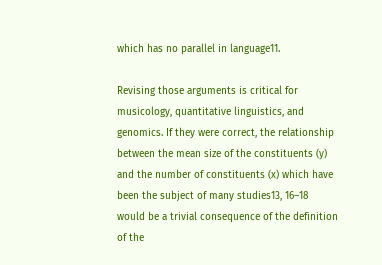which has no parallel in language11.

Revising those arguments is critical for musicology, quantitative linguistics, and genomics. If they were correct, the relationship between the mean size of the constituents (y) and the number of constituents (x) which have been the subject of many studies13, 16–18 would be a trivial consequence of the definition of the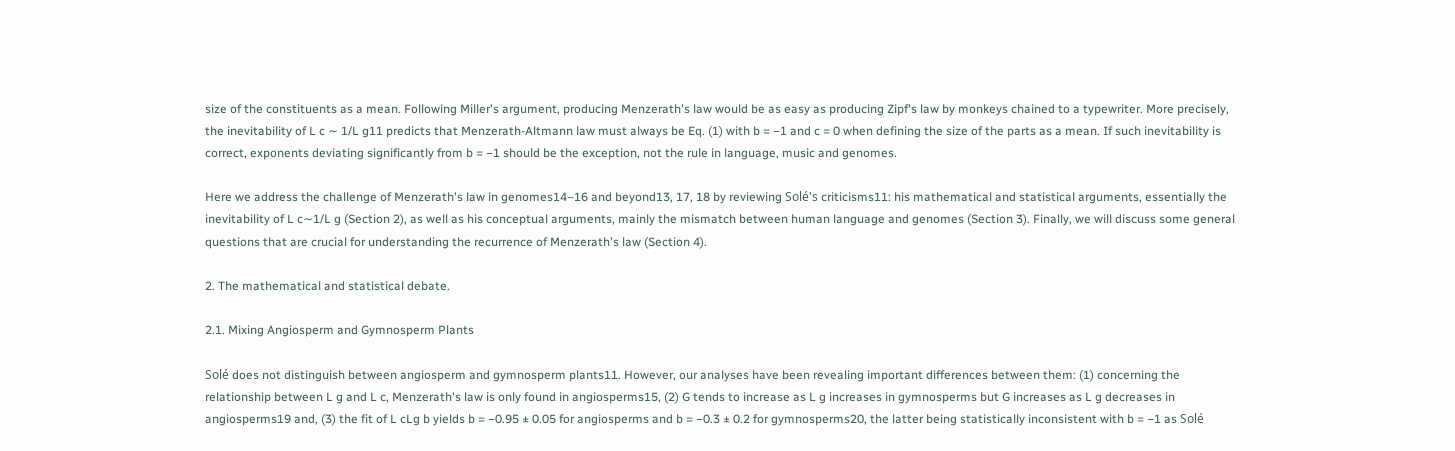size of the constituents as a mean. Following Miller's argument, producing Menzerath's law would be as easy as producing Zipf's law by monkeys chained to a typewriter. More precisely, the inevitability of L c ∼ 1/L g11 predicts that Menzerath-Altmann law must always be Eq. (1) with b = −1 and c = 0 when defining the size of the parts as a mean. If such inevitability is correct, exponents deviating significantly from b = −1 should be the exception, not the rule in language, music and genomes.

Here we address the challenge of Menzerath's law in genomes14–16 and beyond13, 17, 18 by reviewing Solé's criticisms11: his mathematical and statistical arguments, essentially the inevitability of L c∼1/L g (Section 2), as well as his conceptual arguments, mainly the mismatch between human language and genomes (Section 3). Finally, we will discuss some general questions that are crucial for understanding the recurrence of Menzerath's law (Section 4).

2. The mathematical and statistical debate.

2.1. Mixing Angiosperm and Gymnosperm Plants

Solé does not distinguish between angiosperm and gymnosperm plants11. However, our analyses have been revealing important differences between them: (1) concerning the relationship between L g and L c, Menzerath's law is only found in angiosperms15, (2) G tends to increase as L g increases in gymnosperms but G increases as L g decreases in angiosperms19 and, (3) the fit of L cLg b yields b = −0.95 ± 0.05 for angiosperms and b = −0.3 ± 0.2 for gymnosperms20, the latter being statistically inconsistent with b = −1 as Solé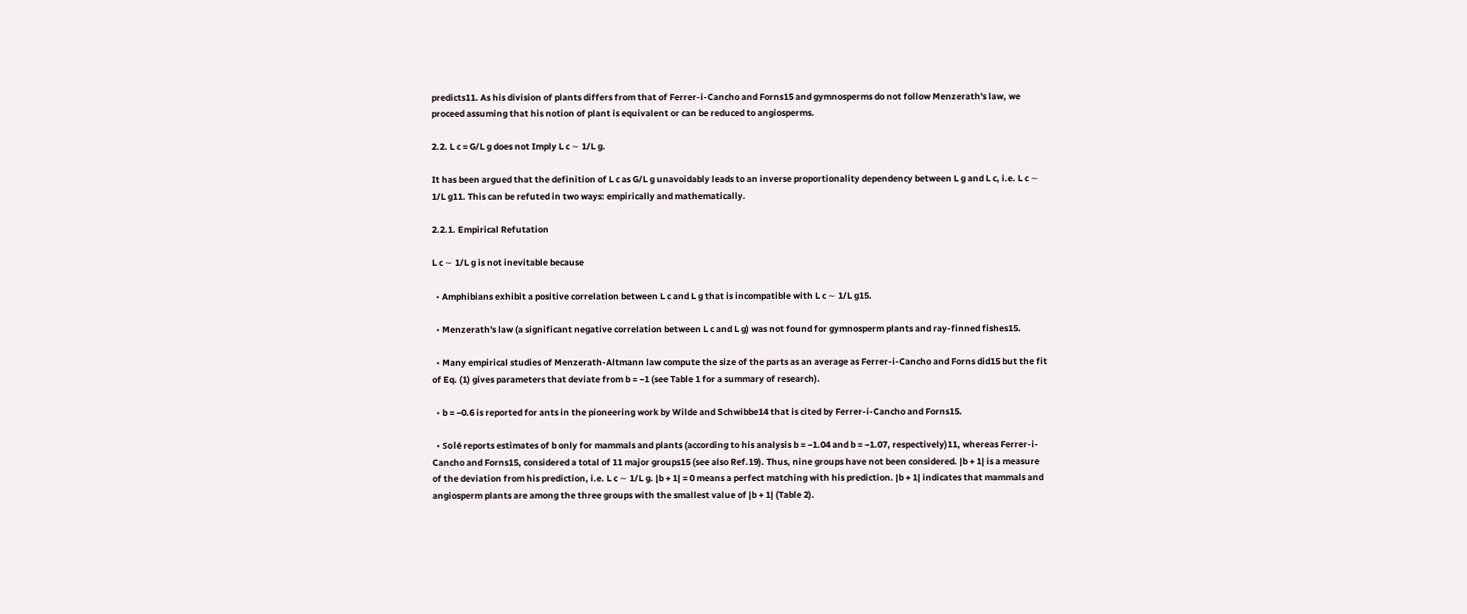predicts11. As his division of plants differs from that of Ferrer-i-Cancho and Forns15 and gymnosperms do not follow Menzerath's law, we proceed assuming that his notion of plant is equivalent or can be reduced to angiosperms.

2.2. L c = G/L g does not Imply L c ∼ 1/L g.

It has been argued that the definition of L c as G/L g unavoidably leads to an inverse proportionality dependency between L g and L c, i.e. L c ∼ 1/L g11. This can be refuted in two ways: empirically and mathematically.

2.2.1. Empirical Refutation

L c ∼ 1/L g is not inevitable because

  • Amphibians exhibit a positive correlation between L c and L g that is incompatible with L c ∼ 1/L g15.

  • Menzerath's law (a significant negative correlation between L c and L g) was not found for gymnosperm plants and ray-finned fishes15.

  • Many empirical studies of Menzerath-Altmann law compute the size of the parts as an average as Ferrer-i-Cancho and Forns did15 but the fit of Eq. (1) gives parameters that deviate from b ≈ −1 (see Table 1 for a summary of research).

  • b = −0.6 is reported for ants in the pioneering work by Wilde and Schwibbe14 that is cited by Ferrer-i-Cancho and Forns15.

  • Solé reports estimates of b only for mammals and plants (according to his analysis b = −1.04 and b = −1.07, respectively)11, whereas Ferrer-i-Cancho and Forns15, considered a total of 11 major groups15 (see also Ref.19). Thus, nine groups have not been considered. |b + 1| is a measure of the deviation from his prediction, i.e. L c ∼ 1/L g. |b + 1| = 0 means a perfect matching with his prediction. |b + 1| indicates that mammals and angiosperm plants are among the three groups with the smallest value of |b + 1| (Table 2).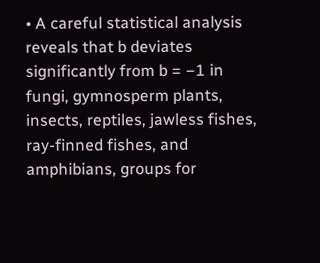• A careful statistical analysis reveals that b deviates significantly from b = −1 in fungi, gymnosperm plants, insects, reptiles, jawless fishes, ray-finned fishes, and amphibians, groups for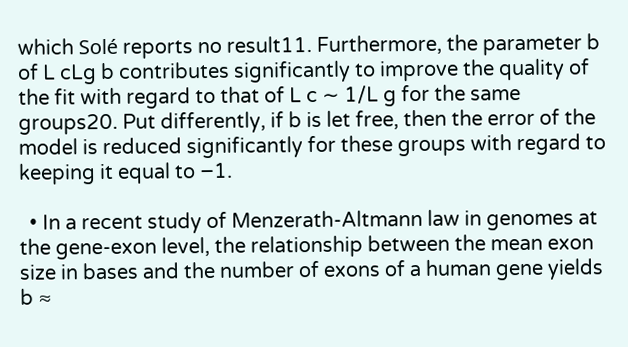which Solé reports no result11. Furthermore, the parameter b of L cLg b contributes significantly to improve the quality of the fit with regard to that of L c ∼ 1/L g for the same groups20. Put differently, if b is let free, then the error of the model is reduced significantly for these groups with regard to keeping it equal to −1.

  • In a recent study of Menzerath-Altmann law in genomes at the gene-exon level, the relationship between the mean exon size in bases and the number of exons of a human gene yields b ≈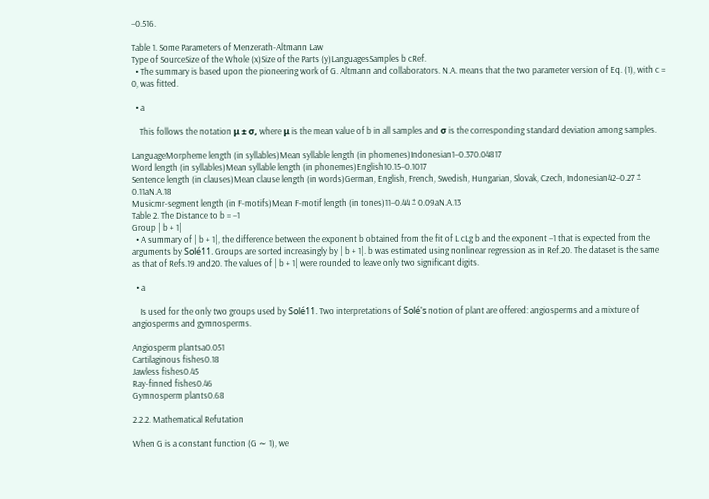−0.516.

Table 1. Some Parameters of Menzerath-Altmann Law
Type of SourceSize of the Whole (x)Size of the Parts (y)LanguagesSamples b cRef.
  • The summary is based upon the pioneering work of G. Altmann and collaborators. N.A. means that the two parameter version of Eq. (1), with c = 0, was fitted.

  • a

    This follows the notation μ ± σ, where μ is the mean value of b in all samples and σ is the corresponding standard deviation among samples.

LanguageMorpheme length (in syllables)Mean syllable length (in phomenes)Indonesian1−0.370.04817
Word length (in syllables)Mean syllable length (in phonemes)English10.15−0.1017
Sentence length (in clauses)Mean clause length (in words)German, English, French, Swedish, Hungarian, Slovak, Czech, Indonesian42−0.27 ± 0.11aN.A.18
Musicmr-segment length (in F-motifs)Mean F-motif length (in tones)11−0.44 ± 0.09aN.A.13
Table 2. The Distance to b = −1
Group | b + 1|
  • A summary of | b + 1|, the difference between the exponent b obtained from the fit of L cLg b and the exponent −1 that is expected from the arguments by Solé11. Groups are sorted increasingly by | b + 1|. b was estimated using nonlinear regression as in Ref.20. The dataset is the same as that of Refs.19 and20. The values of | b + 1| were rounded to leave only two significant digits.

  • a

    Is used for the only two groups used by Solé11. Two interpretations of Solé's notion of plant are offered: angiosperms and a mixture of angiosperms and gymnosperms.

Angiosperm plantsa0.051
Cartilaginous fishes0.18
Jawless fishes0.45
Ray-finned fishes0.46
Gymnosperm plants0.68

2.2.2. Mathematical Refutation

When G is a constant function (G ∼ 1), we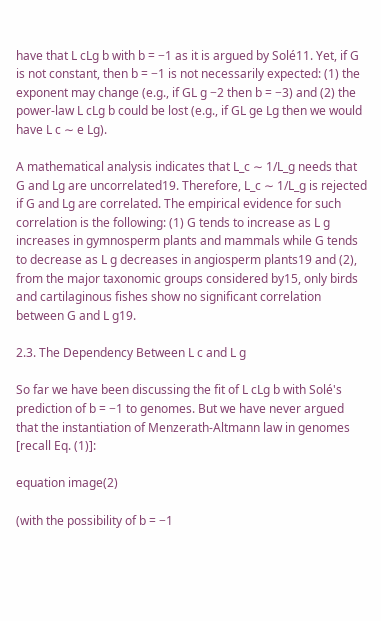have that L cLg b with b = −1 as it is argued by Solé11. Yet, if G is not constant, then b = −1 is not necessarily expected: (1) the exponent may change (e.g., if GL g −2 then b = −3) and (2) the power-law L cLg b could be lost (e.g., if GL ge Lg then we would have L c ∼ e Lg).

A mathematical analysis indicates that L_c ∼ 1/L_g needs that G and Lg are uncorrelated19. Therefore, L_c ∼ 1/L_g is rejected if G and Lg are correlated. The empirical evidence for such correlation is the following: (1) G tends to increase as L g increases in gymnosperm plants and mammals while G tends to decrease as L g decreases in angiosperm plants19 and (2), from the major taxonomic groups considered by15, only birds and cartilaginous fishes show no significant correlation between G and L g19.

2.3. The Dependency Between L c and L g

So far we have been discussing the fit of L cLg b with Solé's prediction of b = −1 to genomes. But we have never argued that the instantiation of Menzerath-Altmann law in genomes [recall Eq. (1)]:

equation image(2)

(with the possibility of b = −1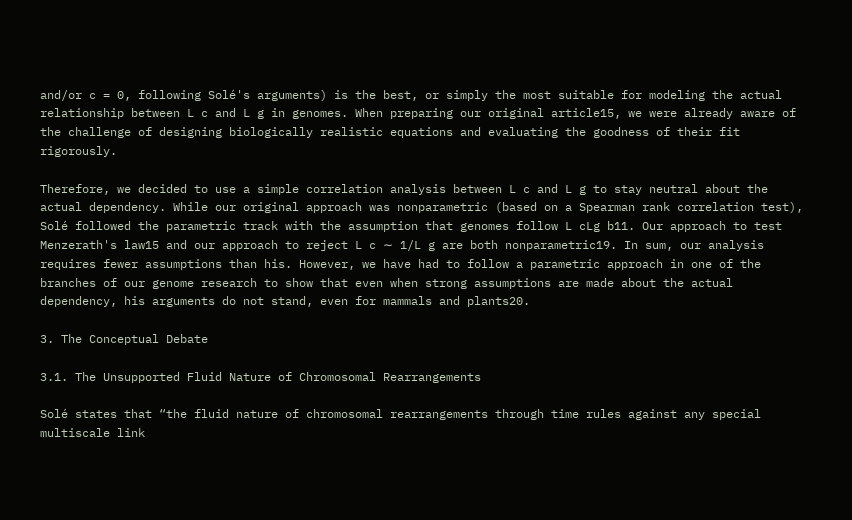and/or c = 0, following Solé's arguments) is the best, or simply the most suitable for modeling the actual relationship between L c and L g in genomes. When preparing our original article15, we were already aware of the challenge of designing biologically realistic equations and evaluating the goodness of their fit rigorously.

Therefore, we decided to use a simple correlation analysis between L c and L g to stay neutral about the actual dependency. While our original approach was nonparametric (based on a Spearman rank correlation test), Solé followed the parametric track with the assumption that genomes follow L cLg b11. Our approach to test Menzerath's law15 and our approach to reject L c ∼ 1/L g are both nonparametric19. In sum, our analysis requires fewer assumptions than his. However, we have had to follow a parametric approach in one of the branches of our genome research to show that even when strong assumptions are made about the actual dependency, his arguments do not stand, even for mammals and plants20.

3. The Conceptual Debate

3.1. The Unsupported Fluid Nature of Chromosomal Rearrangements

Solé states that “the fluid nature of chromosomal rearrangements through time rules against any special multiscale link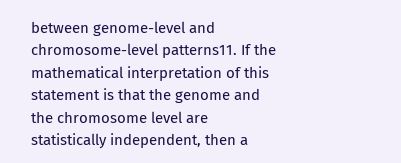between genome-level and chromosome-level patterns11. If the mathematical interpretation of this statement is that the genome and the chromosome level are statistically independent, then a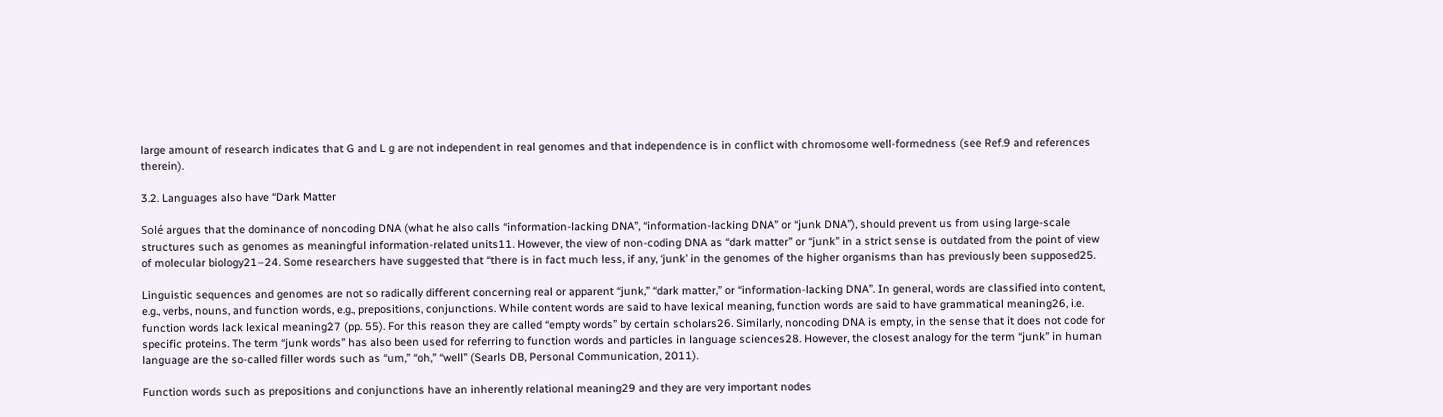large amount of research indicates that G and L g are not independent in real genomes and that independence is in conflict with chromosome well-formedness (see Ref.9 and references therein).

3.2. Languages also have “Dark Matter

Solé argues that the dominance of noncoding DNA (what he also calls “information-lacking DNA”, “information-lacking DNA” or “junk DNA”), should prevent us from using large-scale structures such as genomes as meaningful information-related units11. However, the view of non-coding DNA as “dark matter” or “junk” in a strict sense is outdated from the point of view of molecular biology21–24. Some researchers have suggested that “there is in fact much less, if any, ‘junk’ in the genomes of the higher organisms than has previously been supposed25.

Linguistic sequences and genomes are not so radically different concerning real or apparent “junk,” “dark matter,” or “information-lacking DNA”. In general, words are classified into content, e.g., verbs, nouns, and function words, e.g., prepositions, conjunctions. While content words are said to have lexical meaning, function words are said to have grammatical meaning26, i.e. function words lack lexical meaning27 (pp. 55). For this reason they are called “empty words” by certain scholars26. Similarly, noncoding DNA is empty, in the sense that it does not code for specific proteins. The term “junk words” has also been used for referring to function words and particles in language sciences28. However, the closest analogy for the term “junk” in human language are the so-called filler words such as “um,” “oh,” “well” (Searls DB, Personal Communication, 2011).

Function words such as prepositions and conjunctions have an inherently relational meaning29 and they are very important nodes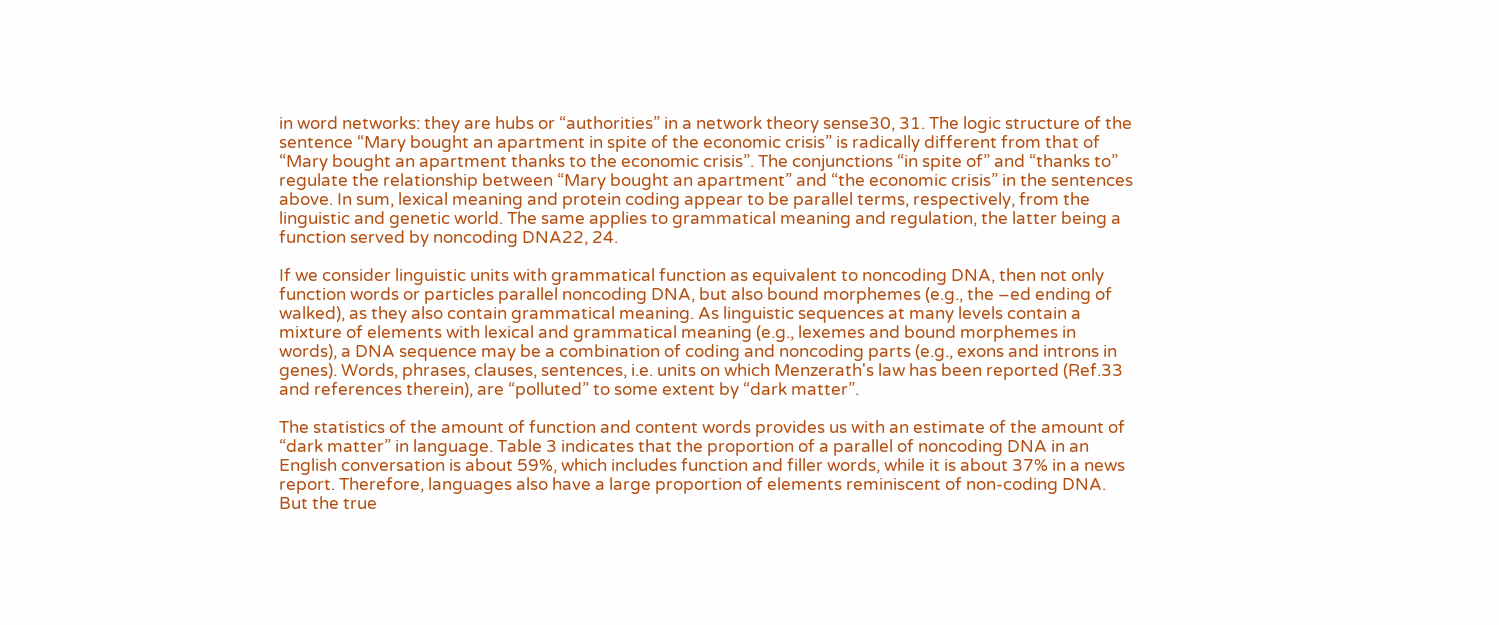in word networks: they are hubs or “authorities” in a network theory sense30, 31. The logic structure of the sentence “Mary bought an apartment in spite of the economic crisis” is radically different from that of “Mary bought an apartment thanks to the economic crisis”. The conjunctions “in spite of” and “thanks to” regulate the relationship between “Mary bought an apartment” and “the economic crisis” in the sentences above. In sum, lexical meaning and protein coding appear to be parallel terms, respectively, from the linguistic and genetic world. The same applies to grammatical meaning and regulation, the latter being a function served by noncoding DNA22, 24.

If we consider linguistic units with grammatical function as equivalent to noncoding DNA, then not only function words or particles parallel noncoding DNA, but also bound morphemes (e.g., the –ed ending of walked), as they also contain grammatical meaning. As linguistic sequences at many levels contain a mixture of elements with lexical and grammatical meaning (e.g., lexemes and bound morphemes in words), a DNA sequence may be a combination of coding and noncoding parts (e.g., exons and introns in genes). Words, phrases, clauses, sentences, i.e. units on which Menzerath's law has been reported (Ref.33 and references therein), are “polluted” to some extent by “dark matter”.

The statistics of the amount of function and content words provides us with an estimate of the amount of “dark matter” in language. Table 3 indicates that the proportion of a parallel of noncoding DNA in an English conversation is about 59%, which includes function and filler words, while it is about 37% in a news report. Therefore, languages also have a large proportion of elements reminiscent of non-coding DNA. But the true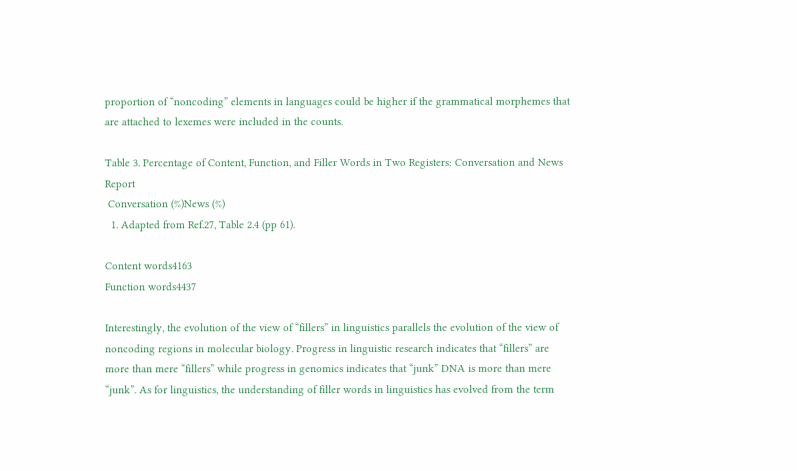proportion of “noncoding” elements in languages could be higher if the grammatical morphemes that are attached to lexemes were included in the counts.

Table 3. Percentage of Content, Function, and Filler Words in Two Registers: Conversation and News Report
 Conversation (%)News (%)
  1. Adapted from Ref.27, Table 2.4 (pp 61).

Content words4163
Function words4437

Interestingly, the evolution of the view of “fillers” in linguistics parallels the evolution of the view of noncoding regions in molecular biology. Progress in linguistic research indicates that “fillers” are more than mere “fillers” while progress in genomics indicates that “junk” DNA is more than mere “junk”. As for linguistics, the understanding of filler words in linguistics has evolved from the term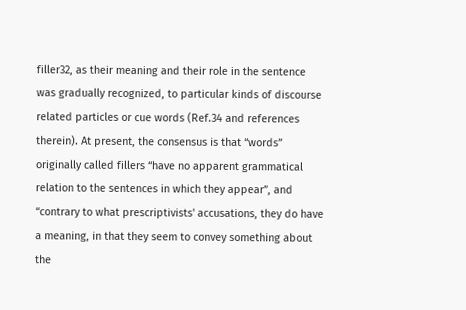filler32, as their meaning and their role in the sentence was gradually recognized, to particular kinds of discourse related particles or cue words (Ref.34 and references therein). At present, the consensus is that “words” originally called fillers “have no apparent grammatical relation to the sentences in which they appear”, and “contrary to what prescriptivists' accusations, they do have a meaning, in that they seem to convey something about the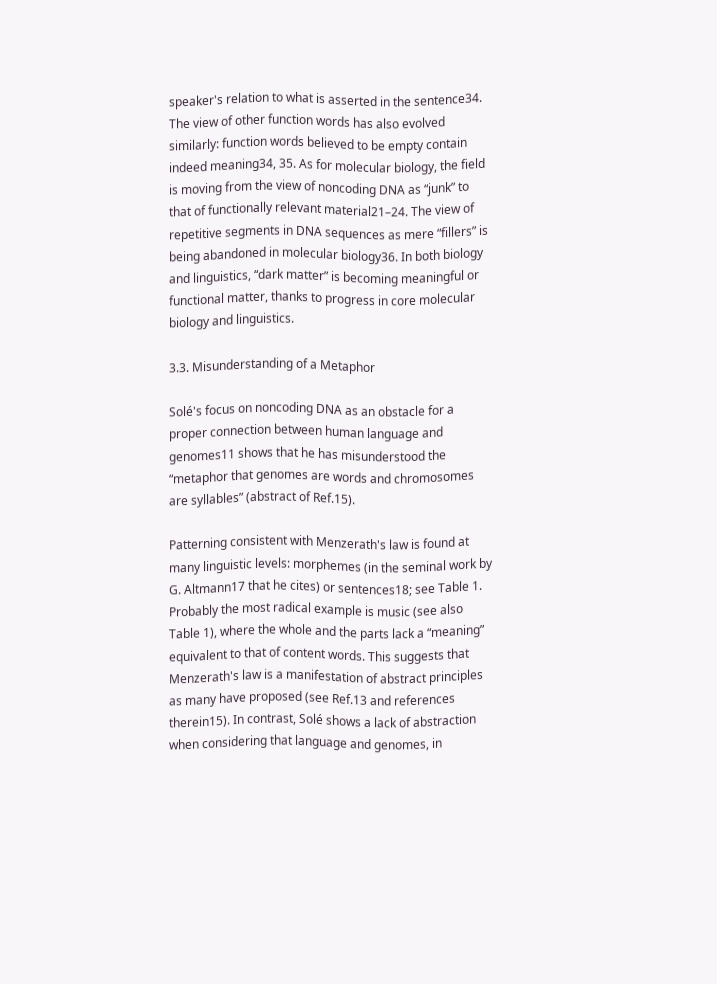speaker's relation to what is asserted in the sentence34. The view of other function words has also evolved similarly: function words believed to be empty contain indeed meaning34, 35. As for molecular biology, the field is moving from the view of noncoding DNA as “junk” to that of functionally relevant material21–24. The view of repetitive segments in DNA sequences as mere “fillers” is being abandoned in molecular biology36. In both biology and linguistics, “dark matter” is becoming meaningful or functional matter, thanks to progress in core molecular biology and linguistics.

3.3. Misunderstanding of a Metaphor

Solé's focus on noncoding DNA as an obstacle for a proper connection between human language and genomes11 shows that he has misunderstood the “metaphor that genomes are words and chromosomes are syllables” (abstract of Ref.15).

Patterning consistent with Menzerath's law is found at many linguistic levels: morphemes (in the seminal work by G. Altmann17 that he cites) or sentences18; see Table 1. Probably the most radical example is music (see also Table 1), where the whole and the parts lack a “meaning” equivalent to that of content words. This suggests that Menzerath's law is a manifestation of abstract principles as many have proposed (see Ref.13 and references therein15). In contrast, Solé shows a lack of abstraction when considering that language and genomes, in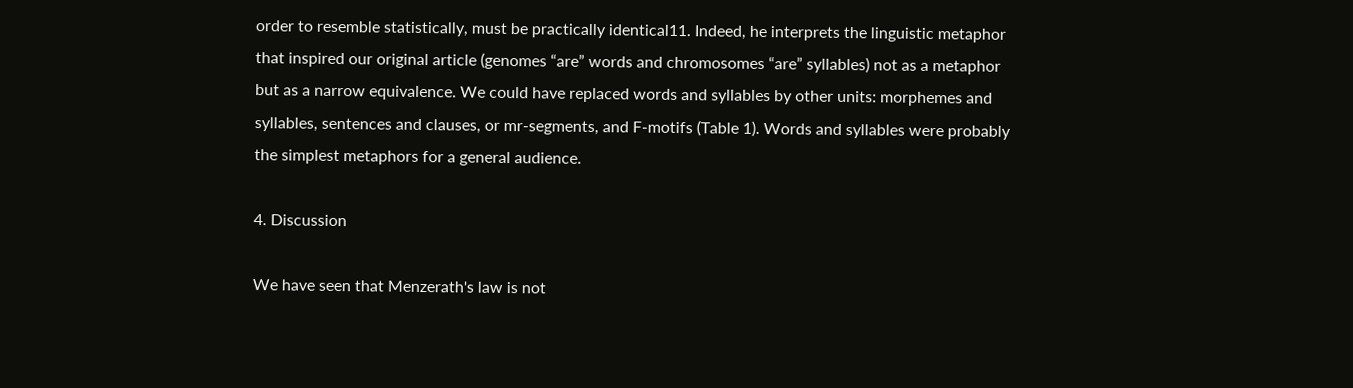order to resemble statistically, must be practically identical11. Indeed, he interprets the linguistic metaphor that inspired our original article (genomes “are” words and chromosomes “are” syllables) not as a metaphor but as a narrow equivalence. We could have replaced words and syllables by other units: morphemes and syllables, sentences and clauses, or mr-segments, and F-motifs (Table 1). Words and syllables were probably the simplest metaphors for a general audience.

4. Discussion

We have seen that Menzerath's law is not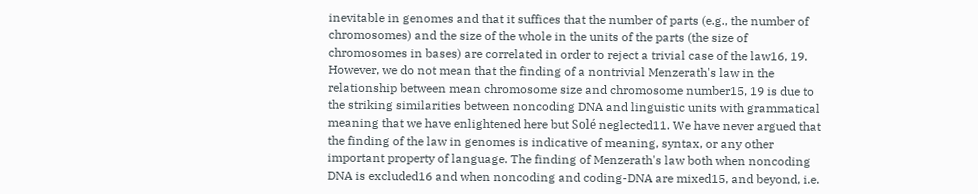inevitable in genomes and that it suffices that the number of parts (e.g., the number of chromosomes) and the size of the whole in the units of the parts (the size of chromosomes in bases) are correlated in order to reject a trivial case of the law16, 19. However, we do not mean that the finding of a nontrivial Menzerath's law in the relationship between mean chromosome size and chromosome number15, 19 is due to the striking similarities between noncoding DNA and linguistic units with grammatical meaning that we have enlightened here but Solé neglected11. We have never argued that the finding of the law in genomes is indicative of meaning, syntax, or any other important property of language. The finding of Menzerath's law both when noncoding DNA is excluded16 and when noncoding and coding-DNA are mixed15, and beyond, i.e.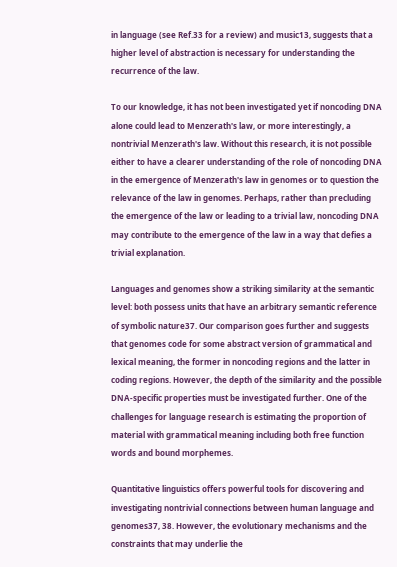in language (see Ref.33 for a review) and music13, suggests that a higher level of abstraction is necessary for understanding the recurrence of the law.

To our knowledge, it has not been investigated yet if noncoding DNA alone could lead to Menzerath's law, or more interestingly, a nontrivial Menzerath's law. Without this research, it is not possible either to have a clearer understanding of the role of noncoding DNA in the emergence of Menzerath's law in genomes or to question the relevance of the law in genomes. Perhaps, rather than precluding the emergence of the law or leading to a trivial law, noncoding DNA may contribute to the emergence of the law in a way that defies a trivial explanation.

Languages and genomes show a striking similarity at the semantic level: both possess units that have an arbitrary semantic reference of symbolic nature37. Our comparison goes further and suggests that genomes code for some abstract version of grammatical and lexical meaning, the former in noncoding regions and the latter in coding regions. However, the depth of the similarity and the possible DNA-specific properties must be investigated further. One of the challenges for language research is estimating the proportion of material with grammatical meaning including both free function words and bound morphemes.

Quantitative linguistics offers powerful tools for discovering and investigating nontrivial connections between human language and genomes37, 38. However, the evolutionary mechanisms and the constraints that may underlie the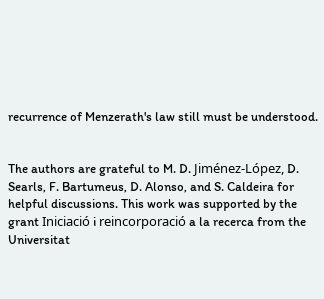recurrence of Menzerath's law still must be understood.


The authors are grateful to M. D. Jiménez-López, D. Searls, F. Bartumeus, D. Alonso, and S. Caldeira for helpful discussions. This work was supported by the grant Iniciació i reincorporació a la recerca from the Universitat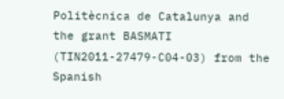Politècnica de Catalunya and the grant BASMATI (TIN2011-27479-C04-03) from the Spanish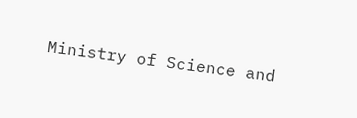Ministry of Science and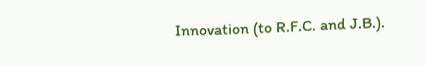Innovation (to R.F.C. and J.B.).